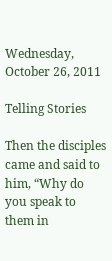Wednesday, October 26, 2011

Telling Stories

Then the disciples came and said to him, “Why do you speak to them in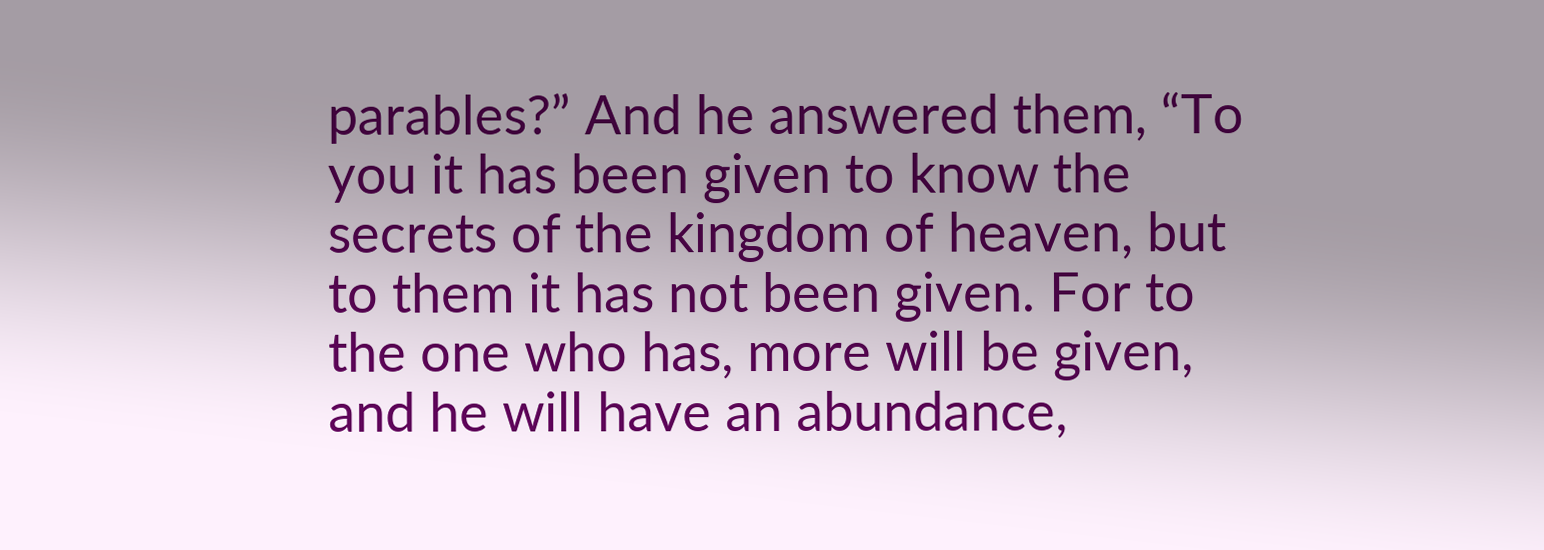parables?” And he answered them, “To you it has been given to know the secrets of the kingdom of heaven, but to them it has not been given. For to the one who has, more will be given, and he will have an abundance,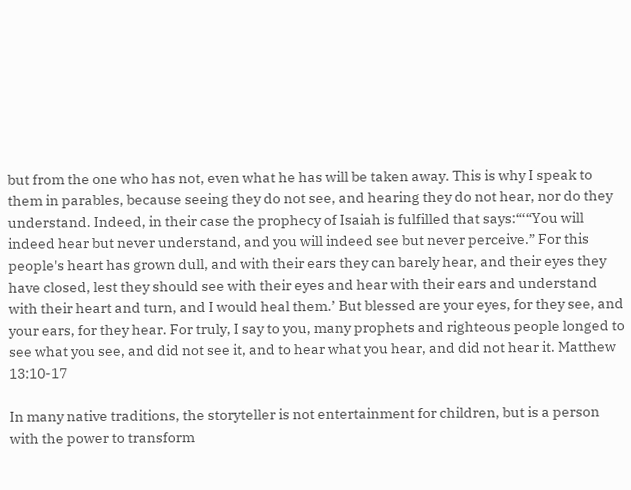but from the one who has not, even what he has will be taken away. This is why I speak to them in parables, because seeing they do not see, and hearing they do not hear, nor do they understand. Indeed, in their case the prophecy of Isaiah is fulfilled that says:“‘“You will indeed hear but never understand, and you will indeed see but never perceive.” For this people's heart has grown dull, and with their ears they can barely hear, and their eyes they have closed, lest they should see with their eyes and hear with their ears and understand with their heart and turn, and I would heal them.’ But blessed are your eyes, for they see, and your ears, for they hear. For truly, I say to you, many prophets and righteous people longed to see what you see, and did not see it, and to hear what you hear, and did not hear it. Matthew 13:10-17

In many native traditions, the storyteller is not entertainment for children, but is a person with the power to transform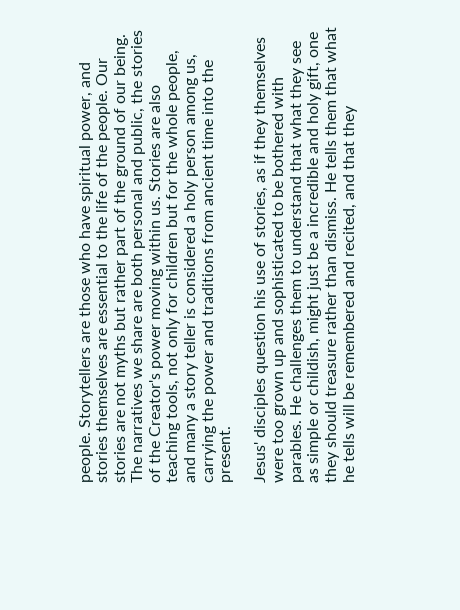people. Storytellers are those who have spiritual power, and stories themselves are essential to the life of the people. Our stories are not myths but rather part of the ground of our being. The narratives we share are both personal and public, the stories of the Creator's power moving within us. Stories are also teaching tools, not only for children but for the whole people, and many a story teller is considered a holy person among us, carrying the power and traditions from ancient time into the present.

Jesus' disciples question his use of stories, as if they themselves were too grown up and sophisticated to be bothered with parables. He challenges them to understand that what they see as simple or childish, might just be a incredible and holy gift, one they should treasure rather than dismiss. He tells them that what he tells will be remembered and recited, and that they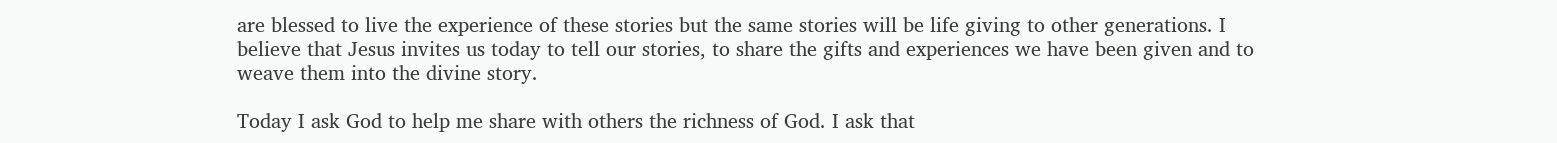are blessed to live the experience of these stories but the same stories will be life giving to other generations. I believe that Jesus invites us today to tell our stories, to share the gifts and experiences we have been given and to weave them into the divine story.

Today I ask God to help me share with others the richness of God. I ask that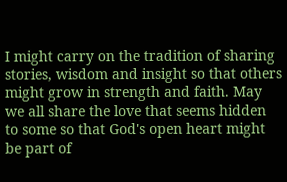I might carry on the tradition of sharing stories, wisdom and insight so that others might grow in strength and faith. May we all share the love that seems hidden to some so that God's open heart might be part of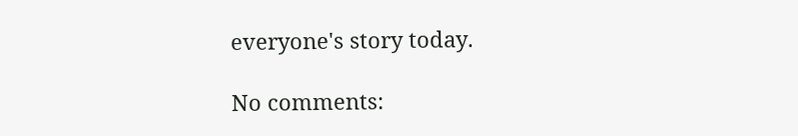everyone's story today.

No comments: